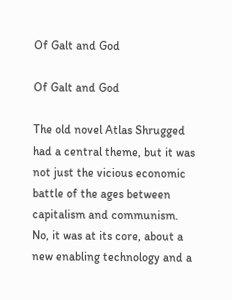Of Galt and God

Of Galt and God

The old novel Atlas Shrugged had a central theme, but it was not just the vicious economic battle of the ages between capitalism and communism. No, it was at its core, about a new enabling technology and a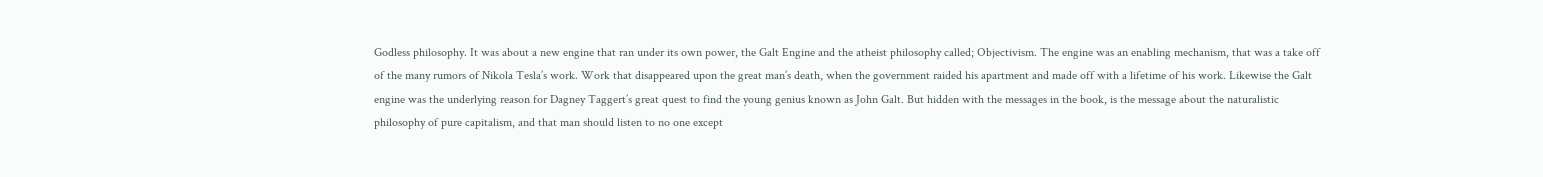Godless philosophy. It was about a new engine that ran under its own power, the Galt Engine and the atheist philosophy called; Objectivism. The engine was an enabling mechanism, that was a take off of the many rumors of Nikola Tesla’s work. Work that disappeared upon the great man’s death, when the government raided his apartment and made off with a lifetime of his work. Likewise the Galt engine was the underlying reason for Dagney Taggert’s great quest to find the young genius known as John Galt. But hidden with the messages in the book, is the message about the naturalistic philosophy of pure capitalism, and that man should listen to no one except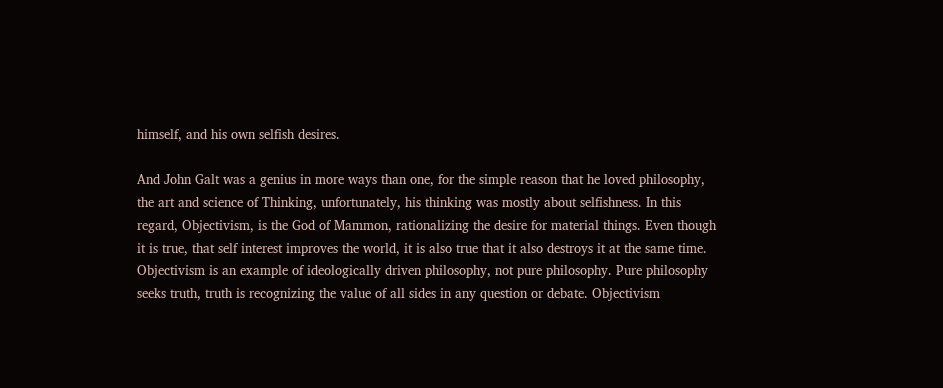himself, and his own selfish desires.

And John Galt was a genius in more ways than one, for the simple reason that he loved philosophy, the art and science of Thinking, unfortunately, his thinking was mostly about selfishness. In this regard, Objectivism, is the God of Mammon, rationalizing the desire for material things. Even though it is true, that self interest improves the world, it is also true that it also destroys it at the same time. Objectivism is an example of ideologically driven philosophy, not pure philosophy. Pure philosophy seeks truth, truth is recognizing the value of all sides in any question or debate. Objectivism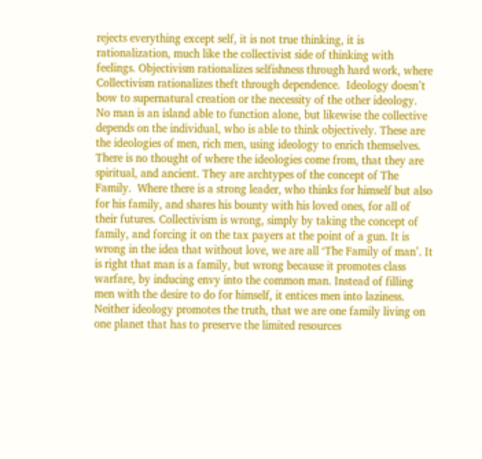rejects everything except self, it is not true thinking, it is rationalization, much like the collectivist side of thinking with feelings. Objectivism rationalizes selfishness through hard work, where Collectivism rationalizes theft through dependence.  Ideology doesn’t bow to supernatural creation or the necessity of the other ideology.  No man is an island able to function alone, but likewise the collective depends on the individual, who is able to think objectively. These are the ideologies of men, rich men, using ideology to enrich themselves. There is no thought of where the ideologies come from, that they are spiritual, and ancient. They are archtypes of the concept of The Family.  Where there is a strong leader, who thinks for himself but also for his family, and shares his bounty with his loved ones, for all of their futures. Collectivism is wrong, simply by taking the concept of family, and forcing it on the tax payers at the point of a gun. It is wrong in the idea that without love, we are all ‘The Family of man’. It is right that man is a family, but wrong because it promotes class warfare, by inducing envy into the common man. Instead of filling men with the desire to do for himself, it entices men into laziness. Neither ideology promotes the truth, that we are one family living on one planet that has to preserve the limited resources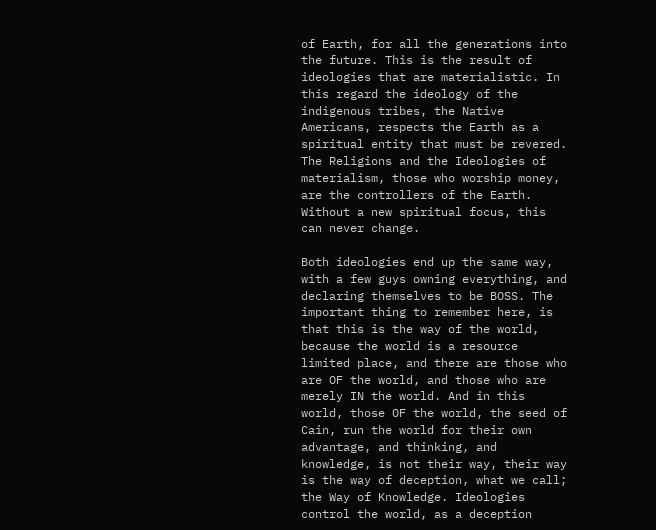of Earth, for all the generations into the future. This is the result of ideologies that are materialistic. In this regard the ideology of the indigenous tribes, the Native Americans, respects the Earth as a spiritual entity that must be revered. The Religions and the Ideologies of materialism, those who worship money, are the controllers of the Earth. Without a new spiritual focus, this can never change.

Both ideologies end up the same way, with a few guys owning everything, and declaring themselves to be BOSS. The important thing to remember here, is that this is the way of the world, because the world is a resource limited place, and there are those who are OF the world, and those who are merely IN the world. And in this world, those OF the world, the seed of Cain, run the world for their own advantage, and thinking, and knowledge, is not their way, their way is the way of deception, what we call; the Way of Knowledge. Ideologies control the world, as a deception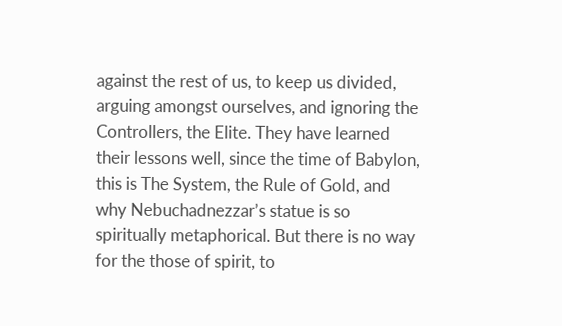against the rest of us, to keep us divided, arguing amongst ourselves, and ignoring the Controllers, the Elite. They have learned their lessons well, since the time of Babylon, this is The System, the Rule of Gold, and why Nebuchadnezzar’s statue is so spiritually metaphorical. But there is no way for the those of spirit, to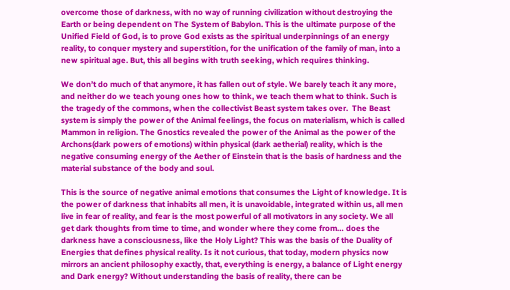overcome those of darkness, with no way of running civilization without destroying the Earth or being dependent on The System of Babylon. This is the ultimate purpose of the Unified Field of God, is to prove God exists as the spiritual underpinnings of an energy reality, to conquer mystery and superstition, for the unification of the family of man, into a new spiritual age. But, this all begins with truth seeking, which requires thinking.

We don’t do much of that anymore, it has fallen out of style. We barely teach it any more, and neither do we teach young ones how to think, we teach them what to think. Such is the tragedy of the commons, when the collectivist Beast system takes over.  The Beast system is simply the power of the Animal feelings, the focus on materialism, which is called Mammon in religion. The Gnostics revealed the power of the Animal as the power of the Archons(dark powers of emotions) within physical (dark aetherial) reality, which is the negative consuming energy of the Aether of Einstein that is the basis of hardness and the material substance of the body and soul.

This is the source of negative animal emotions that consumes the Light of knowledge. It is the power of darkness that inhabits all men, it is unavoidable, integrated within us, all men live in fear of reality, and fear is the most powerful of all motivators in any society. We all get dark thoughts from time to time, and wonder where they come from… does the darkness have a consciousness, like the Holy Light? This was the basis of the Duality of Energies that defines physical reality. Is it not curious, that today, modern physics now mirrors an ancient philosophy exactly, that, everything is energy, a balance of Light energy and Dark energy? Without understanding the basis of reality, there can be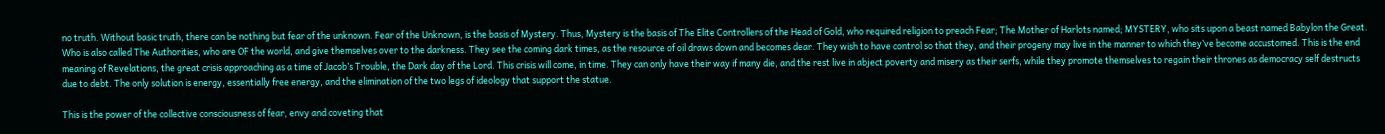no truth. Without basic truth, there can be nothing but fear of the unknown. Fear of the Unknown, is the basis of Mystery. Thus, Mystery is the basis of The Elite Controllers of the Head of Gold, who required religion to preach Fear; The Mother of Harlots named; MYSTERY, who sits upon a beast named Babylon the Great. Who is also called The Authorities, who are OF the world, and give themselves over to the darkness. They see the coming dark times, as the resource of oil draws down and becomes dear. They wish to have control so that they, and their progeny may live in the manner to which they’ve become accustomed. This is the end meaning of Revelations, the great crisis approaching as a time of Jacob’s Trouble, the Dark day of the Lord. This crisis will come, in time. They can only have their way if many die, and the rest live in abject poverty and misery as their serfs, while they promote themselves to regain their thrones as democracy self destructs due to debt. The only solution is energy, essentially free energy, and the elimination of the two legs of ideology that support the statue.

This is the power of the collective consciousness of fear, envy and coveting that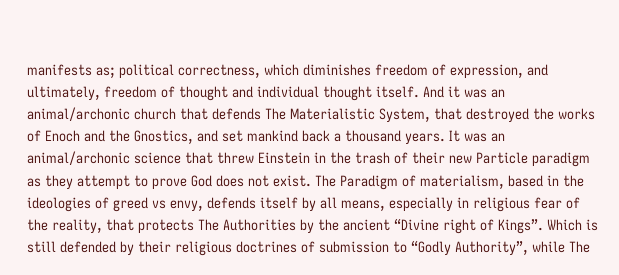manifests as; political correctness, which diminishes freedom of expression, and ultimately, freedom of thought and individual thought itself. And it was an animal/archonic church that defends The Materialistic System, that destroyed the works of Enoch and the Gnostics, and set mankind back a thousand years. It was an animal/archonic science that threw Einstein in the trash of their new Particle paradigm as they attempt to prove God does not exist. The Paradigm of materialism, based in the ideologies of greed vs envy, defends itself by all means, especially in religious fear of the reality, that protects The Authorities by the ancient “Divine right of Kings”. Which is still defended by their religious doctrines of submission to “Godly Authority”, while The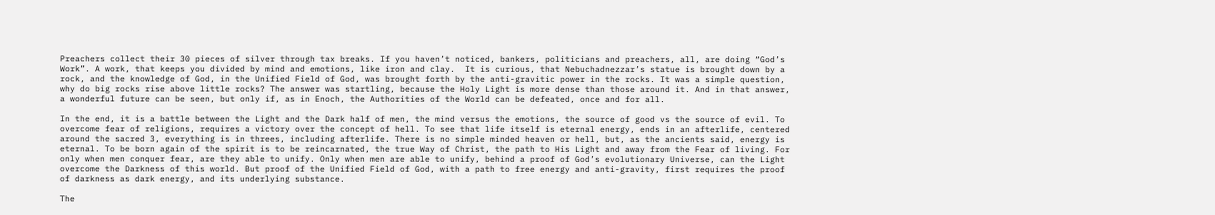Preachers collect their 30 pieces of silver through tax breaks. If you haven’t noticed, bankers, politicians and preachers, all, are doing “God’s Work”. A work, that keeps you divided by mind and emotions, like iron and clay.  It is curious, that Nebuchadnezzar’s statue is brought down by a rock, and the knowledge of God, in the Unified Field of God, was brought forth by the anti-gravitic power in the rocks. It was a simple question, why do big rocks rise above little rocks? The answer was startling, because the Holy Light is more dense than those around it. And in that answer, a wonderful future can be seen, but only if, as in Enoch, the Authorities of the World can be defeated, once and for all.

In the end, it is a battle between the Light and the Dark half of men, the mind versus the emotions, the source of good vs the source of evil. To overcome fear of religions, requires a victory over the concept of hell. To see that life itself is eternal energy, ends in an afterlife, centered around the sacred 3, everything is in threes, including afterlife. There is no simple minded heaven or hell, but, as the ancients said, energy is eternal. To be born again of the spirit is to be reincarnated, the true Way of Christ, the path to His Light and away from the Fear of living. For only when men conquer fear, are they able to unify. Only when men are able to unify, behind a proof of God’s evolutionary Universe, can the Light overcome the Darkness of this world. But proof of the Unified Field of God, with a path to free energy and anti-gravity, first requires the proof of darkness as dark energy, and its underlying substance.

The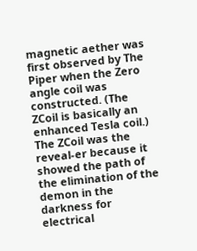magnetic aether was first observed by The Piper when the Zero angle coil was constructed. (The ZCoil is basically an enhanced Tesla coil.) The ZCoil was the reveal-er because it showed the path of the elimination of the demon in the darkness for electrical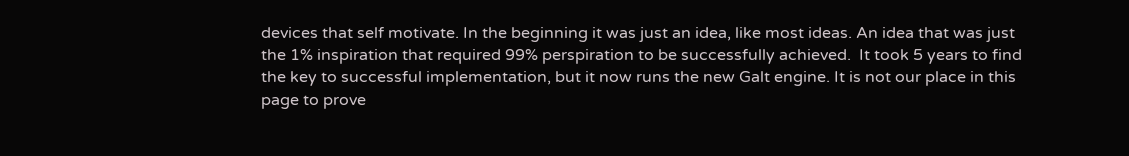devices that self motivate. In the beginning it was just an idea, like most ideas. An idea that was just the 1% inspiration that required 99% perspiration to be successfully achieved.  It took 5 years to find the key to successful implementation, but it now runs the new Galt engine. It is not our place in this page to prove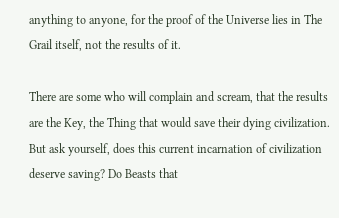anything to anyone, for the proof of the Universe lies in The Grail itself, not the results of it.

There are some who will complain and scream, that the results are the Key, the Thing that would save their dying civilization. But ask yourself, does this current incarnation of civilization deserve saving? Do Beasts that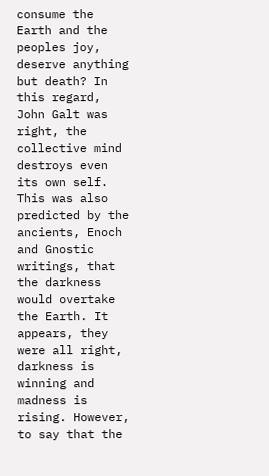consume the Earth and the peoples joy, deserve anything but death? In this regard, John Galt was right, the collective mind destroys even its own self. This was also predicted by the ancients, Enoch and Gnostic writings, that the darkness would overtake the Earth. It appears, they were all right, darkness is winning and madness is rising. However, to say that the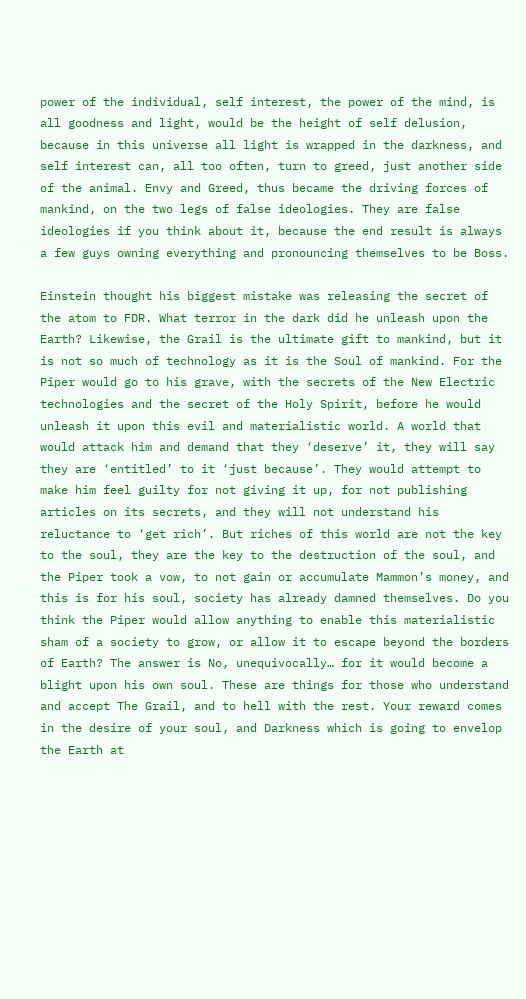power of the individual, self interest, the power of the mind, is all goodness and light, would be the height of self delusion, because in this universe all light is wrapped in the darkness, and self interest can, all too often, turn to greed, just another side of the animal. Envy and Greed, thus became the driving forces of mankind, on the two legs of false ideologies. They are false ideologies if you think about it, because the end result is always a few guys owning everything and pronouncing themselves to be Boss.

Einstein thought his biggest mistake was releasing the secret of the atom to FDR. What terror in the dark did he unleash upon the Earth? Likewise, the Grail is the ultimate gift to mankind, but it is not so much of technology as it is the Soul of mankind. For the Piper would go to his grave, with the secrets of the New Electric technologies and the secret of the Holy Spirit, before he would unleash it upon this evil and materialistic world. A world that would attack him and demand that they ‘deserve’ it, they will say they are ‘entitled’ to it ‘just because’. They would attempt to make him feel guilty for not giving it up, for not publishing articles on its secrets, and they will not understand his reluctance to ‘get rich’. But riches of this world are not the key to the soul, they are the key to the destruction of the soul, and the Piper took a vow, to not gain or accumulate Mammon’s money, and this is for his soul, society has already damned themselves. Do you think the Piper would allow anything to enable this materialistic sham of a society to grow, or allow it to escape beyond the borders of Earth? The answer is No, unequivocally… for it would become a blight upon his own soul. These are things for those who understand and accept The Grail, and to hell with the rest. Your reward comes in the desire of your soul, and Darkness which is going to envelop the Earth at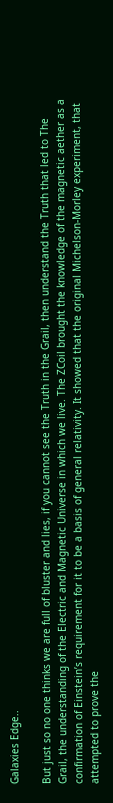Galaxies Edge..

But just so no one thinks we are full of bluster and lies, if you cannot see the Truth in the Grail, then understand the Truth that led to The Grail, the understanding of the Electric and Magnetic Universe in which we live. The ZCoil brought the knowledge of the magnetic aether as a confirmation of Einstein’s requirement for it to be a basis of general relativity. It showed that the original Michelson-Morley experiment, that attempted to prove the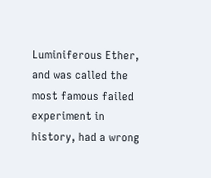Luminiferous Ether,  and was called the most famous failed experiment in history, had a wrong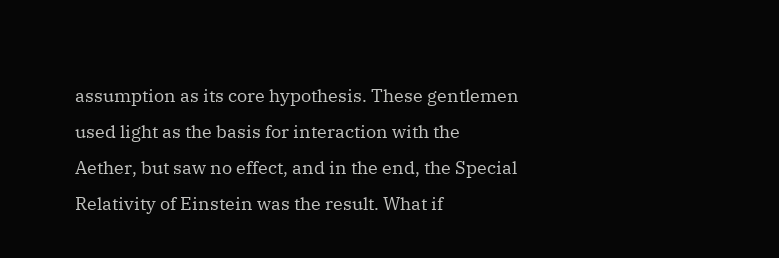assumption as its core hypothesis. These gentlemen used light as the basis for interaction with the Aether, but saw no effect, and in the end, the Special Relativity of Einstein was the result. What if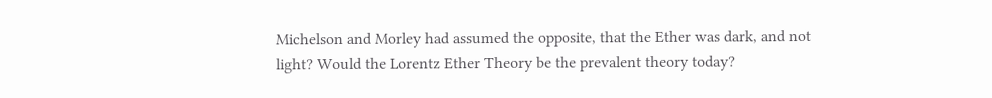Michelson and Morley had assumed the opposite, that the Ether was dark, and not light? Would the Lorentz Ether Theory be the prevalent theory today?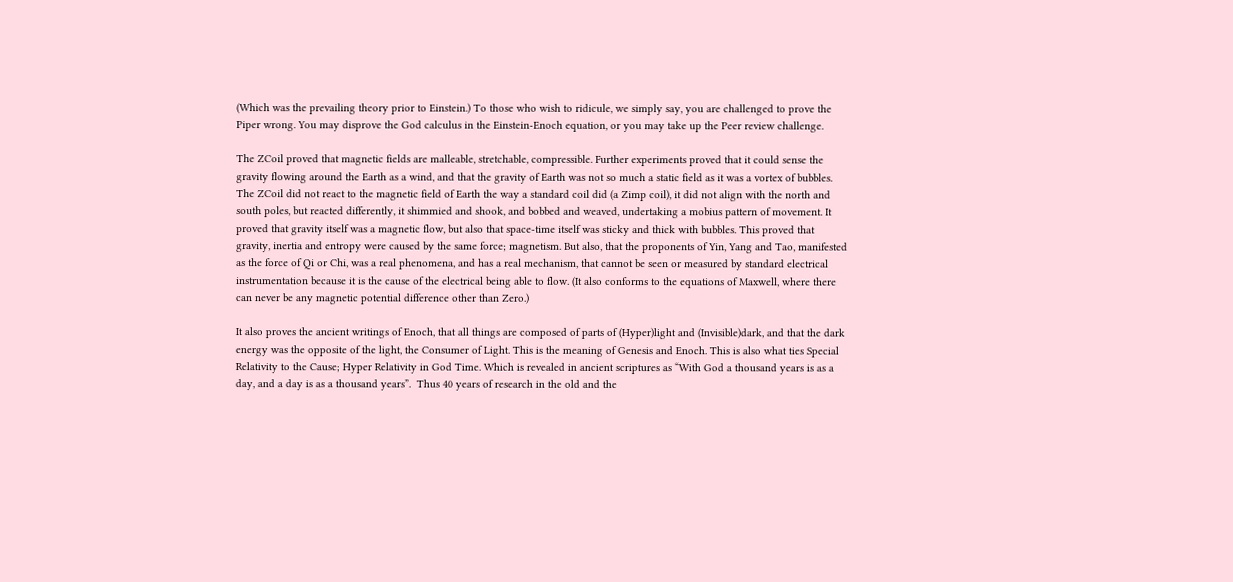(Which was the prevailing theory prior to Einstein.) To those who wish to ridicule, we simply say, you are challenged to prove the Piper wrong. You may disprove the God calculus in the Einstein-Enoch equation, or you may take up the Peer review challenge.

The ZCoil proved that magnetic fields are malleable, stretchable, compressible. Further experiments proved that it could sense the gravity flowing around the Earth as a wind, and that the gravity of Earth was not so much a static field as it was a vortex of bubbles. The ZCoil did not react to the magnetic field of Earth the way a standard coil did (a Zimp coil), it did not align with the north and south poles, but reacted differently, it shimmied and shook, and bobbed and weaved, undertaking a mobius pattern of movement. It proved that gravity itself was a magnetic flow, but also that space-time itself was sticky and thick with bubbles. This proved that gravity, inertia and entropy were caused by the same force; magnetism. But also, that the proponents of Yin, Yang and Tao, manifested as the force of Qi or Chi, was a real phenomena, and has a real mechanism, that cannot be seen or measured by standard electrical instrumentation because it is the cause of the electrical being able to flow. (It also conforms to the equations of Maxwell, where there can never be any magnetic potential difference other than Zero.)

It also proves the ancient writings of Enoch, that all things are composed of parts of (Hyper)light and (Invisible)dark, and that the dark energy was the opposite of the light, the Consumer of Light. This is the meaning of Genesis and Enoch. This is also what ties Special Relativity to the Cause; Hyper Relativity in God Time. Which is revealed in ancient scriptures as “With God a thousand years is as a day, and a day is as a thousand years”.  Thus 40 years of research in the old and the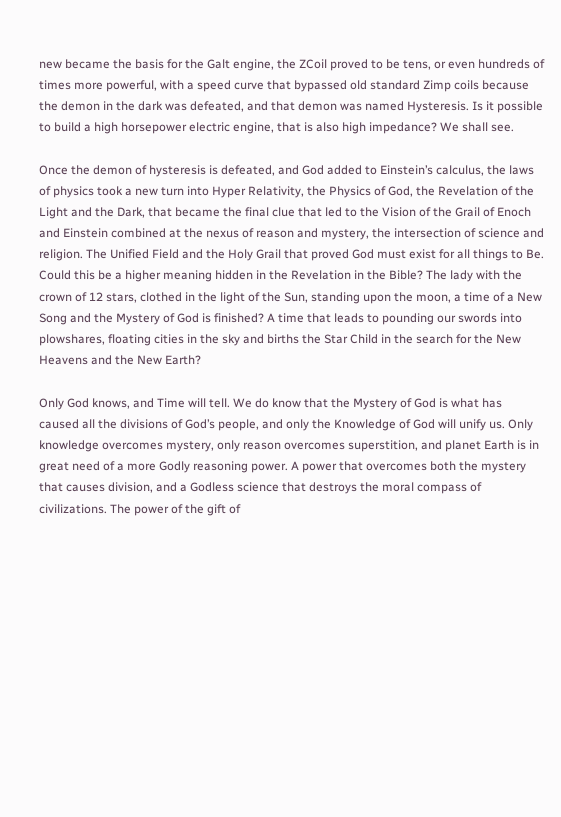new became the basis for the Galt engine, the ZCoil proved to be tens, or even hundreds of times more powerful, with a speed curve that bypassed old standard Zimp coils because the demon in the dark was defeated, and that demon was named Hysteresis. Is it possible to build a high horsepower electric engine, that is also high impedance? We shall see.

Once the demon of hysteresis is defeated, and God added to Einstein’s calculus, the laws of physics took a new turn into Hyper Relativity, the Physics of God, the Revelation of the Light and the Dark, that became the final clue that led to the Vision of the Grail of Enoch and Einstein combined at the nexus of reason and mystery, the intersection of science and religion. The Unified Field and the Holy Grail that proved God must exist for all things to Be. Could this be a higher meaning hidden in the Revelation in the Bible? The lady with the crown of 12 stars, clothed in the light of the Sun, standing upon the moon, a time of a New Song and the Mystery of God is finished? A time that leads to pounding our swords into plowshares, floating cities in the sky and births the Star Child in the search for the New Heavens and the New Earth?

Only God knows, and Time will tell. We do know that the Mystery of God is what has caused all the divisions of God’s people, and only the Knowledge of God will unify us. Only knowledge overcomes mystery, only reason overcomes superstition, and planet Earth is in great need of a more Godly reasoning power. A power that overcomes both the mystery that causes division, and a Godless science that destroys the moral compass of civilizations. The power of the gift of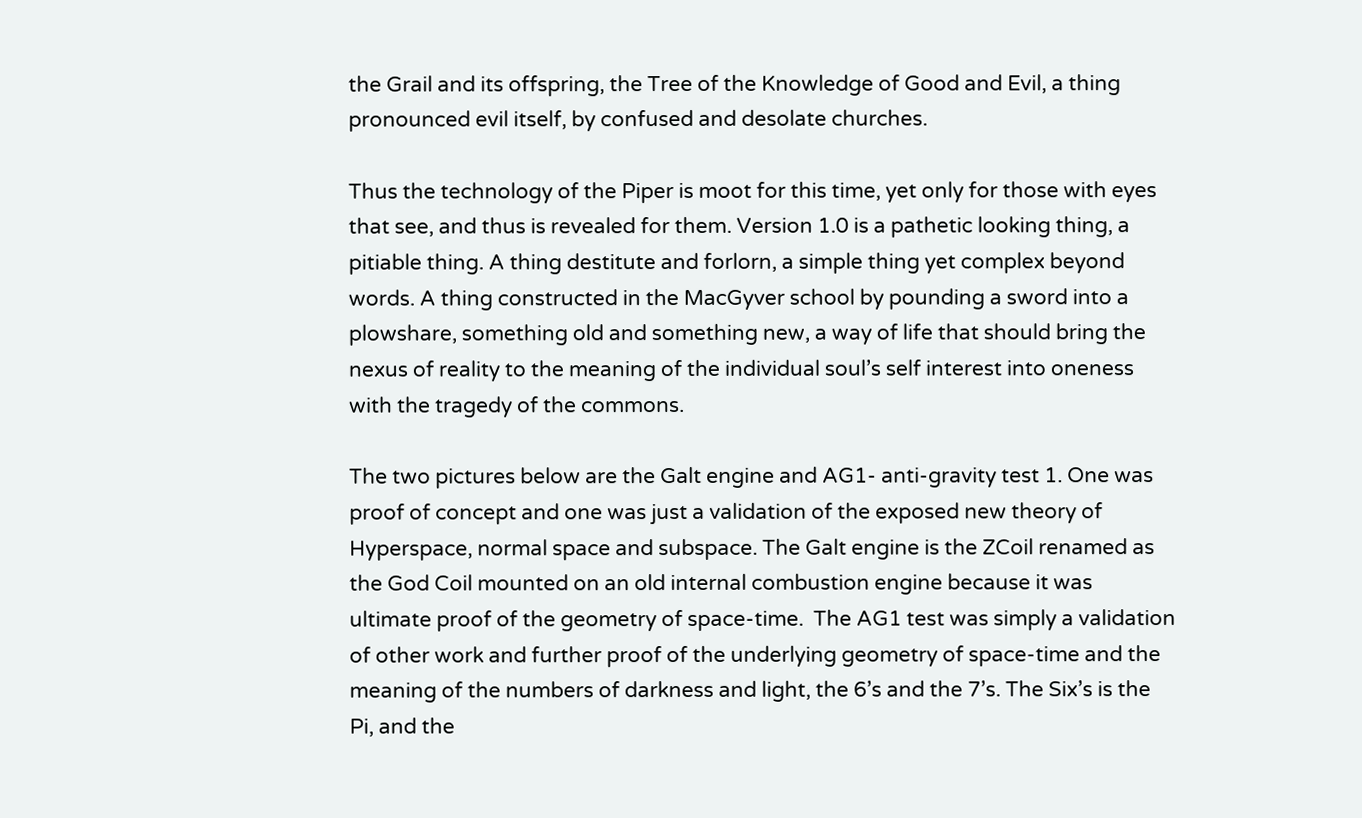the Grail and its offspring, the Tree of the Knowledge of Good and Evil, a thing pronounced evil itself, by confused and desolate churches.

Thus the technology of the Piper is moot for this time, yet only for those with eyes that see, and thus is revealed for them. Version 1.0 is a pathetic looking thing, a pitiable thing. A thing destitute and forlorn, a simple thing yet complex beyond words. A thing constructed in the MacGyver school by pounding a sword into a plowshare, something old and something new, a way of life that should bring the nexus of reality to the meaning of the individual soul’s self interest into oneness with the tragedy of the commons.

The two pictures below are the Galt engine and AG1- anti-gravity test 1. One was proof of concept and one was just a validation of the exposed new theory of Hyperspace, normal space and subspace. The Galt engine is the ZCoil renamed as the God Coil mounted on an old internal combustion engine because it was ultimate proof of the geometry of space-time.  The AG1 test was simply a validation of other work and further proof of the underlying geometry of space-time and the meaning of the numbers of darkness and light, the 6’s and the 7’s. The Six’s is the Pi, and the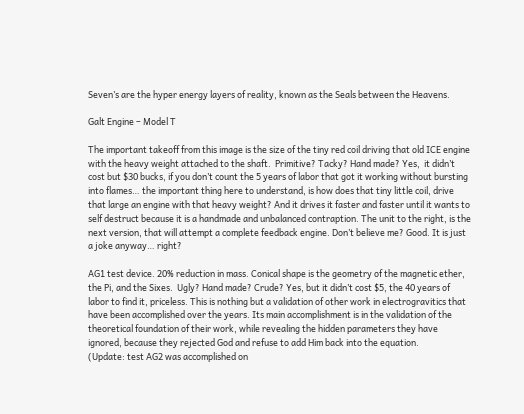Seven’s are the hyper energy layers of reality, known as the Seals between the Heavens.

Galt Engine – Model T

The important takeoff from this image is the size of the tiny red coil driving that old ICE engine with the heavy weight attached to the shaft.  Primitive? Tacky? Hand made? Yes,  it didn’t cost but $30 bucks, if you don’t count the 5 years of labor that got it working without bursting into flames… the important thing here to understand, is how does that tiny little coil, drive that large an engine with that heavy weight? And it drives it faster and faster until it wants to self destruct because it is a handmade and unbalanced contraption. The unit to the right, is the next version, that will attempt a complete feedback engine. Don’t believe me? Good. It is just a joke anyway… right?

AG1 test device. 20% reduction in mass. Conical shape is the geometry of the magnetic ether, the Pi, and the Sixes.  Ugly? Hand made? Crude? Yes, but it didn’t cost $5, the 40 years of labor to find it, priceless. This is nothing but a validation of other work in electrogravitics that have been accomplished over the years. Its main accomplishment is in the validation of the theoretical foundation of their work, while revealing the hidden parameters they have ignored, because they rejected God and refuse to add Him back into the equation.
(Update: test AG2 was accomplished on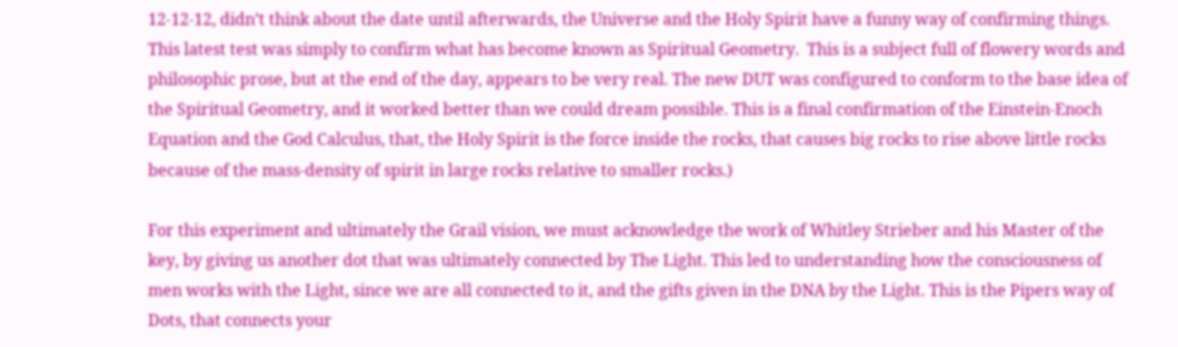12-12-12, didn’t think about the date until afterwards, the Universe and the Holy Spirit have a funny way of confirming things. This latest test was simply to confirm what has become known as Spiritual Geometry.  This is a subject full of flowery words and philosophic prose, but at the end of the day, appears to be very real. The new DUT was configured to conform to the base idea of the Spiritual Geometry, and it worked better than we could dream possible. This is a final confirmation of the Einstein-Enoch Equation and the God Calculus, that, the Holy Spirit is the force inside the rocks, that causes big rocks to rise above little rocks because of the mass-density of spirit in large rocks relative to smaller rocks.)

For this experiment and ultimately the Grail vision, we must acknowledge the work of Whitley Strieber and his Master of the key, by giving us another dot that was ultimately connected by The Light. This led to understanding how the consciousness of men works with the Light, since we are all connected to it, and the gifts given in the DNA by the Light. This is the Pipers way of Dots, that connects your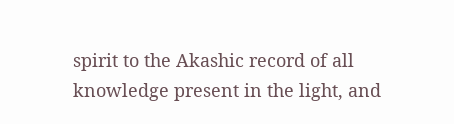spirit to the Akashic record of all knowledge present in the light, and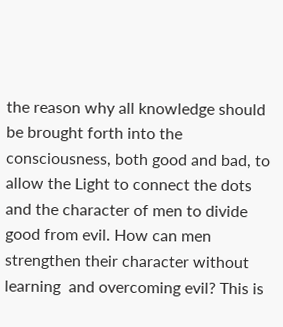the reason why all knowledge should be brought forth into the consciousness, both good and bad, to allow the Light to connect the dots and the character of men to divide good from evil. How can men strengthen their character without learning  and overcoming evil? This is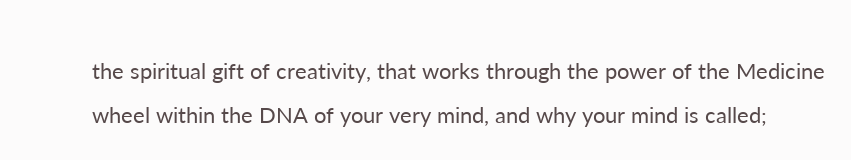the spiritual gift of creativity, that works through the power of the Medicine wheel within the DNA of your very mind, and why your mind is called;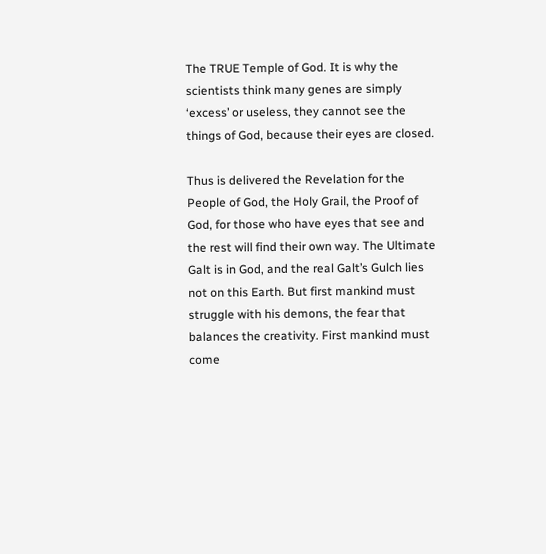The TRUE Temple of God. It is why the scientists think many genes are simply ‘excess’ or useless, they cannot see the things of God, because their eyes are closed.

Thus is delivered the Revelation for the People of God, the Holy Grail, the Proof of God, for those who have eyes that see and the rest will find their own way. The Ultimate Galt is in God, and the real Galt’s Gulch lies not on this Earth. But first mankind must struggle with his demons, the fear that balances the creativity. First mankind must come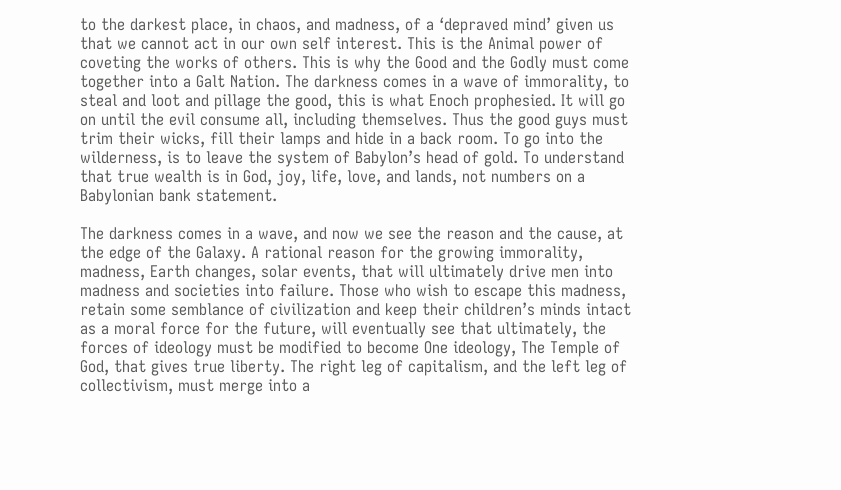to the darkest place, in chaos, and madness, of a ‘depraved mind’ given us that we cannot act in our own self interest. This is the Animal power of coveting the works of others. This is why the Good and the Godly must come together into a Galt Nation. The darkness comes in a wave of immorality, to steal and loot and pillage the good, this is what Enoch prophesied. It will go on until the evil consume all, including themselves. Thus the good guys must trim their wicks, fill their lamps and hide in a back room. To go into the wilderness, is to leave the system of Babylon’s head of gold. To understand that true wealth is in God, joy, life, love, and lands, not numbers on a Babylonian bank statement.

The darkness comes in a wave, and now we see the reason and the cause, at the edge of the Galaxy. A rational reason for the growing immorality, madness, Earth changes, solar events, that will ultimately drive men into madness and societies into failure. Those who wish to escape this madness, retain some semblance of civilization and keep their children’s minds intact as a moral force for the future, will eventually see that ultimately, the forces of ideology must be modified to become One ideology, The Temple of God, that gives true liberty. The right leg of capitalism, and the left leg of collectivism, must merge into a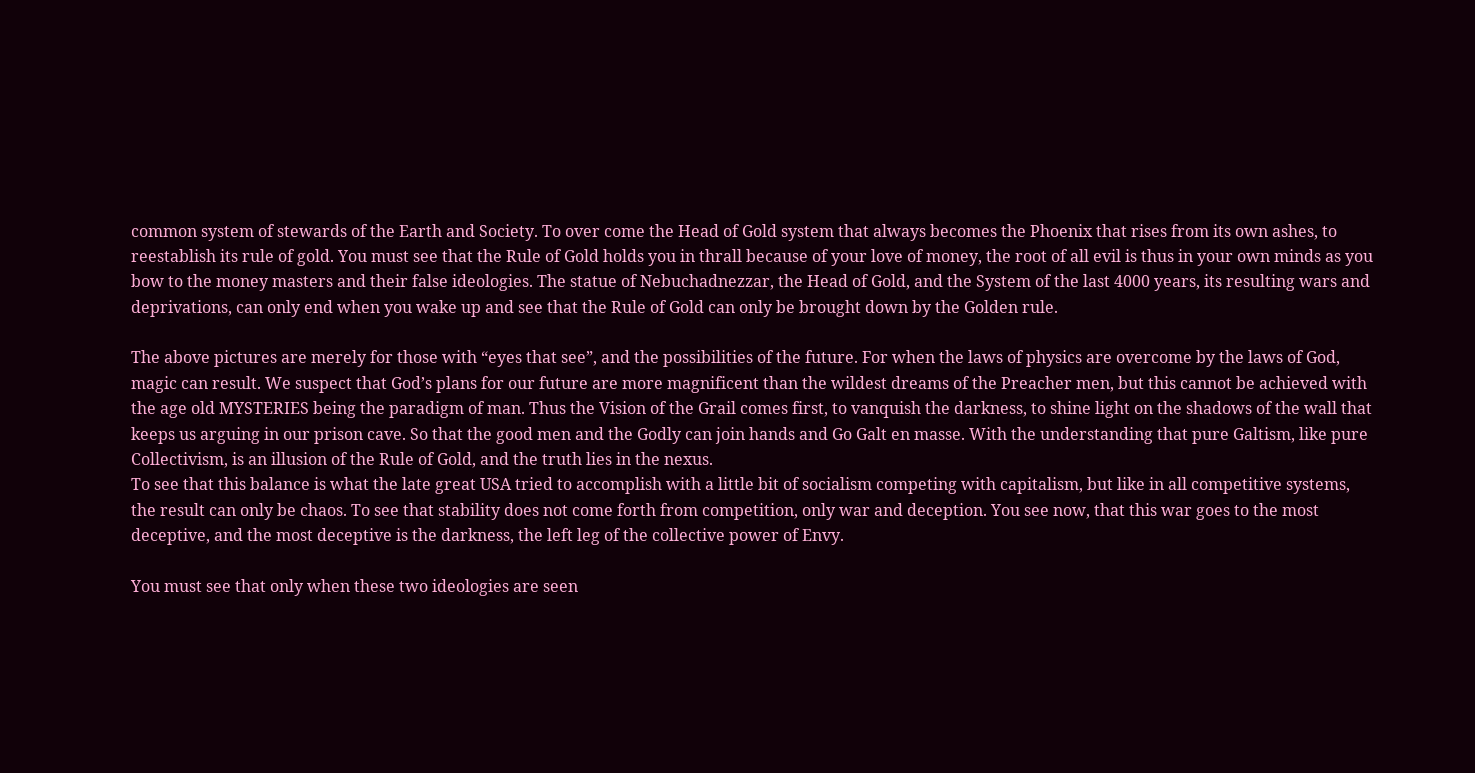common system of stewards of the Earth and Society. To over come the Head of Gold system that always becomes the Phoenix that rises from its own ashes, to reestablish its rule of gold. You must see that the Rule of Gold holds you in thrall because of your love of money, the root of all evil is thus in your own minds as you bow to the money masters and their false ideologies. The statue of Nebuchadnezzar, the Head of Gold, and the System of the last 4000 years, its resulting wars and deprivations, can only end when you wake up and see that the Rule of Gold can only be brought down by the Golden rule.

The above pictures are merely for those with “eyes that see”, and the possibilities of the future. For when the laws of physics are overcome by the laws of God, magic can result. We suspect that God’s plans for our future are more magnificent than the wildest dreams of the Preacher men, but this cannot be achieved with the age old MYSTERIES being the paradigm of man. Thus the Vision of the Grail comes first, to vanquish the darkness, to shine light on the shadows of the wall that keeps us arguing in our prison cave. So that the good men and the Godly can join hands and Go Galt en masse. With the understanding that pure Galtism, like pure Collectivism, is an illusion of the Rule of Gold, and the truth lies in the nexus.
To see that this balance is what the late great USA tried to accomplish with a little bit of socialism competing with capitalism, but like in all competitive systems, the result can only be chaos. To see that stability does not come forth from competition, only war and deception. You see now, that this war goes to the most deceptive, and the most deceptive is the darkness, the left leg of the collective power of Envy.

You must see that only when these two ideologies are seen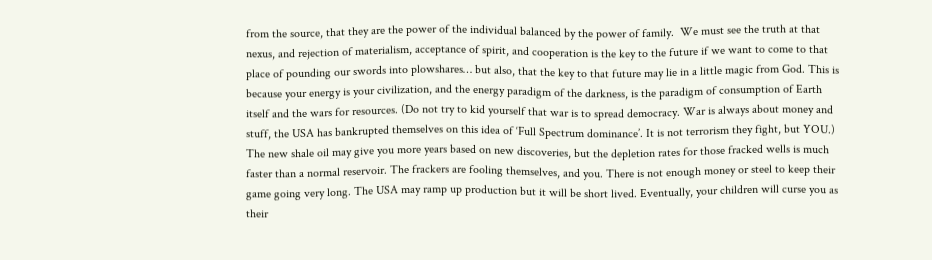from the source, that they are the power of the individual balanced by the power of family.  We must see the truth at that nexus, and rejection of materialism, acceptance of spirit, and cooperation is the key to the future if we want to come to that place of pounding our swords into plowshares… but also, that the key to that future may lie in a little magic from God. This is because your energy is your civilization, and the energy paradigm of the darkness, is the paradigm of consumption of Earth itself and the wars for resources. (Do not try to kid yourself that war is to spread democracy. War is always about money and stuff, the USA has bankrupted themselves on this idea of ‘Full Spectrum dominance’. It is not terrorism they fight, but YOU.)  The new shale oil may give you more years based on new discoveries, but the depletion rates for those fracked wells is much faster than a normal reservoir. The frackers are fooling themselves, and you. There is not enough money or steel to keep their game going very long. The USA may ramp up production but it will be short lived. Eventually, your children will curse you as their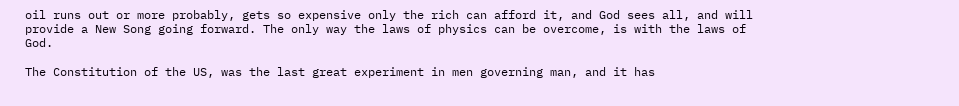oil runs out or more probably, gets so expensive only the rich can afford it, and God sees all, and will provide a New Song going forward. The only way the laws of physics can be overcome, is with the laws of God.

The Constitution of the US, was the last great experiment in men governing man, and it has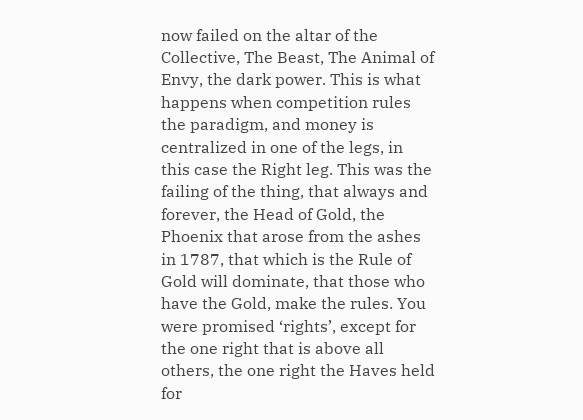now failed on the altar of the Collective, The Beast, The Animal of Envy, the dark power. This is what happens when competition rules the paradigm, and money is centralized in one of the legs, in this case the Right leg. This was the failing of the thing, that always and forever, the Head of Gold, the Phoenix that arose from the ashes in 1787, that which is the Rule of Gold will dominate, that those who have the Gold, make the rules. You were promised ‘rights’, except for the one right that is above all others, the one right the Haves held for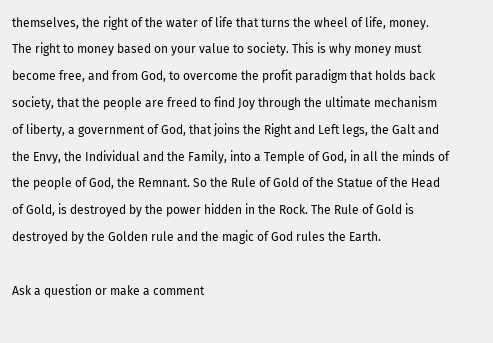themselves, the right of the water of life that turns the wheel of life, money. The right to money based on your value to society. This is why money must become free, and from God, to overcome the profit paradigm that holds back society, that the people are freed to find Joy through the ultimate mechanism of liberty, a government of God, that joins the Right and Left legs, the Galt and the Envy, the Individual and the Family, into a Temple of God, in all the minds of the people of God, the Remnant. So the Rule of Gold of the Statue of the Head of Gold, is destroyed by the power hidden in the Rock. The Rule of Gold is destroyed by the Golden rule and the magic of God rules the Earth.

Ask a question or make a comment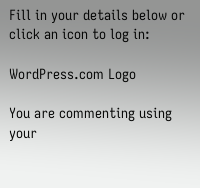Fill in your details below or click an icon to log in:

WordPress.com Logo

You are commenting using your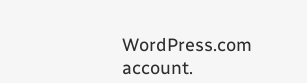WordPress.com account.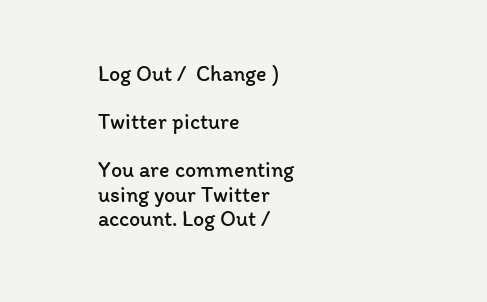Log Out /  Change )

Twitter picture

You are commenting using your Twitter account. Log Out /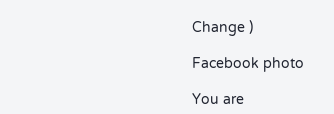Change )

Facebook photo

You are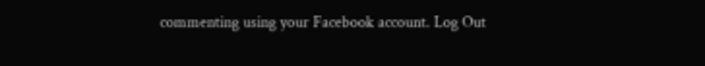commenting using your Facebook account. Log Out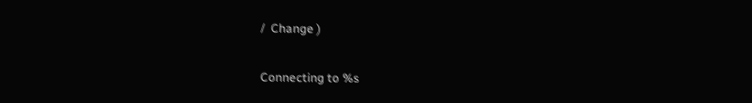/  Change )

Connecting to %s